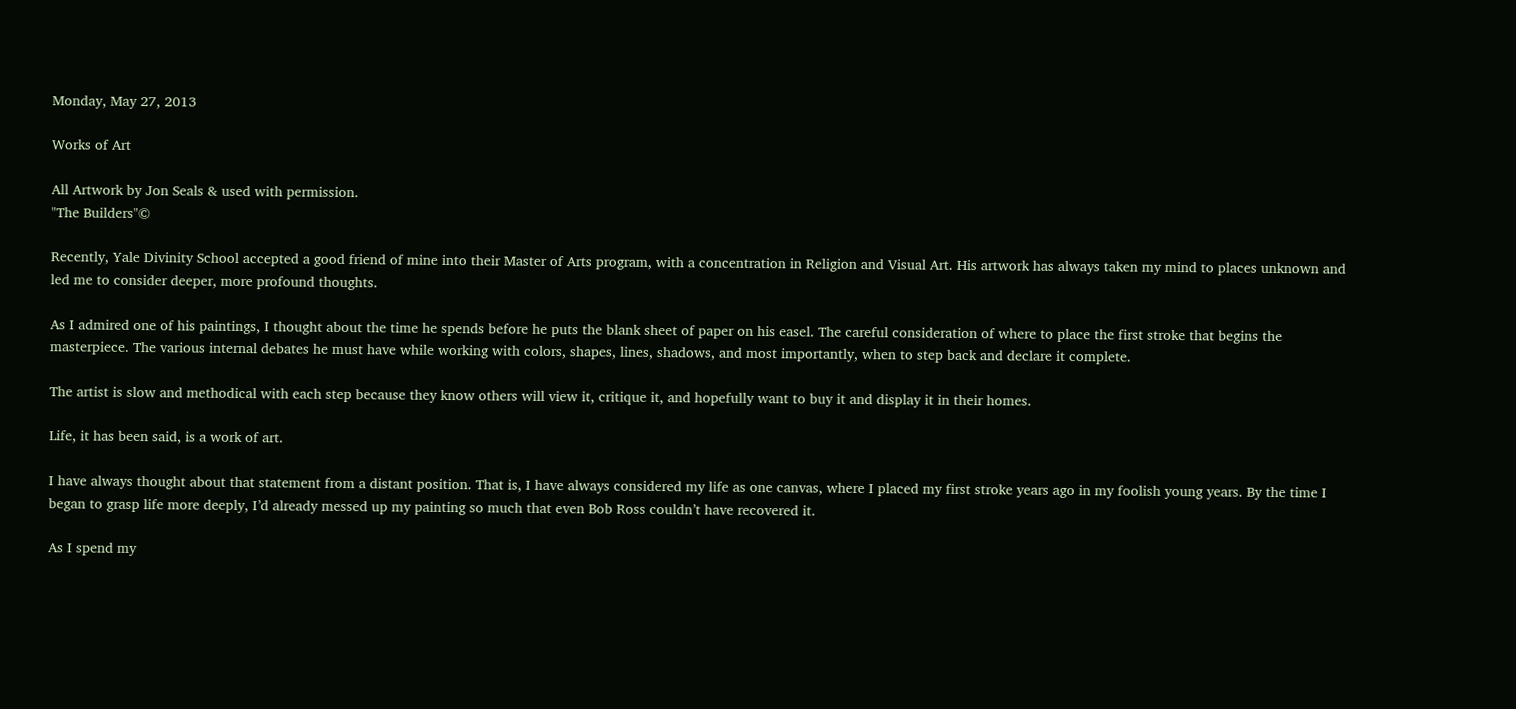Monday, May 27, 2013

Works of Art

All Artwork by Jon Seals & used with permission.
"The Builders"©

Recently, Yale Divinity School accepted a good friend of mine into their Master of Arts program, with a concentration in Religion and Visual Art. His artwork has always taken my mind to places unknown and led me to consider deeper, more profound thoughts.

As I admired one of his paintings, I thought about the time he spends before he puts the blank sheet of paper on his easel. The careful consideration of where to place the first stroke that begins the masterpiece. The various internal debates he must have while working with colors, shapes, lines, shadows, and most importantly, when to step back and declare it complete.

The artist is slow and methodical with each step because they know others will view it, critique it, and hopefully want to buy it and display it in their homes.

Life, it has been said, is a work of art.

I have always thought about that statement from a distant position. That is, I have always considered my life as one canvas, where I placed my first stroke years ago in my foolish young years. By the time I began to grasp life more deeply, I’d already messed up my painting so much that even Bob Ross couldn’t have recovered it.

As I spend my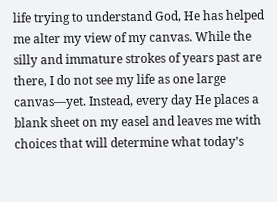life trying to understand God, He has helped me alter my view of my canvas. While the silly and immature strokes of years past are there, I do not see my life as one large canvas—yet. Instead, every day He places a blank sheet on my easel and leaves me with choices that will determine what today’s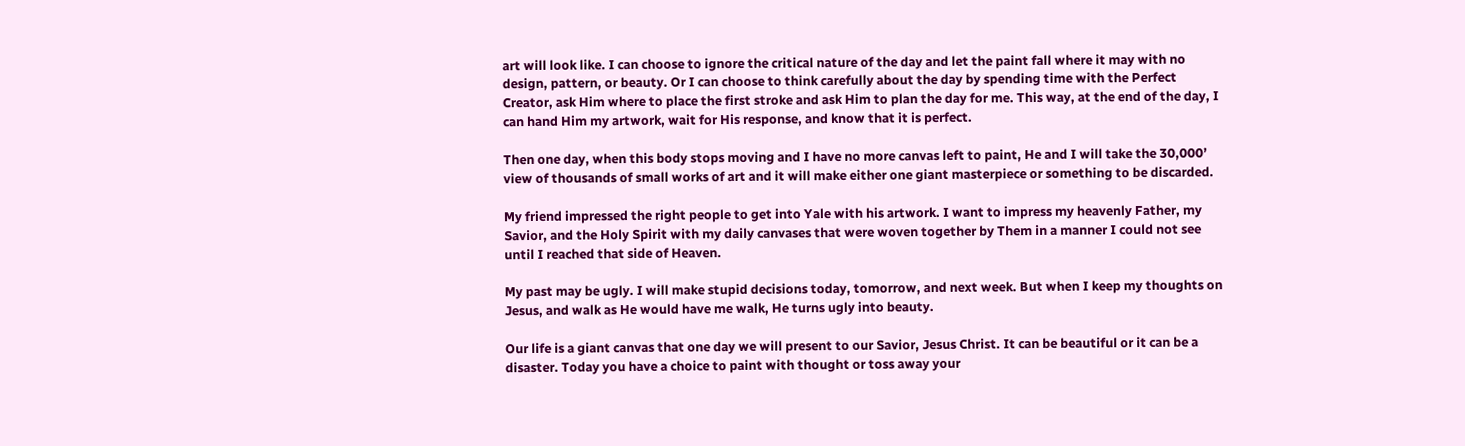art will look like. I can choose to ignore the critical nature of the day and let the paint fall where it may with no design, pattern, or beauty. Or I can choose to think carefully about the day by spending time with the Perfect Creator, ask Him where to place the first stroke and ask Him to plan the day for me. This way, at the end of the day, I can hand Him my artwork, wait for His response, and know that it is perfect.

Then one day, when this body stops moving and I have no more canvas left to paint, He and I will take the 30,000’ view of thousands of small works of art and it will make either one giant masterpiece or something to be discarded.

My friend impressed the right people to get into Yale with his artwork. I want to impress my heavenly Father, my Savior, and the Holy Spirit with my daily canvases that were woven together by Them in a manner I could not see until I reached that side of Heaven.

My past may be ugly. I will make stupid decisions today, tomorrow, and next week. But when I keep my thoughts on Jesus, and walk as He would have me walk, He turns ugly into beauty.

Our life is a giant canvas that one day we will present to our Savior, Jesus Christ. It can be beautiful or it can be a disaster. Today you have a choice to paint with thought or toss away your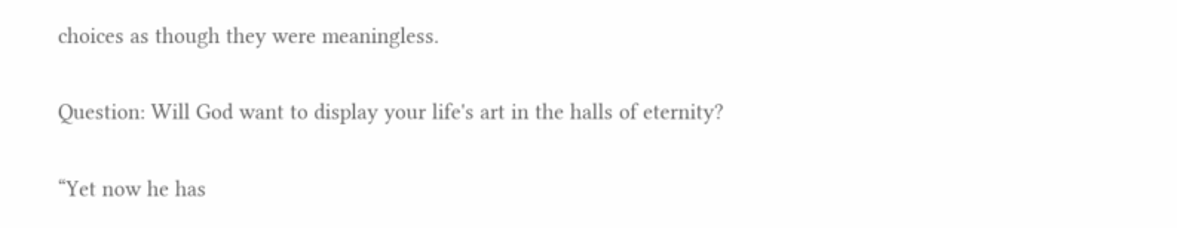choices as though they were meaningless.

Question: Will God want to display your life's art in the halls of eternity?

“Yet now he has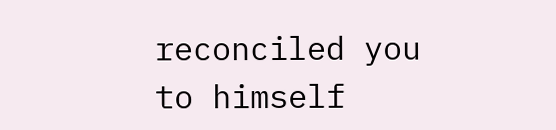reconciled you to himself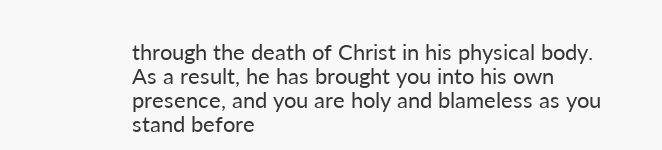through the death of Christ in his physical body. As a result, he has brought you into his own presence, and you are holy and blameless as you stand before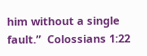him without a single fault.”  Colossians 1:22